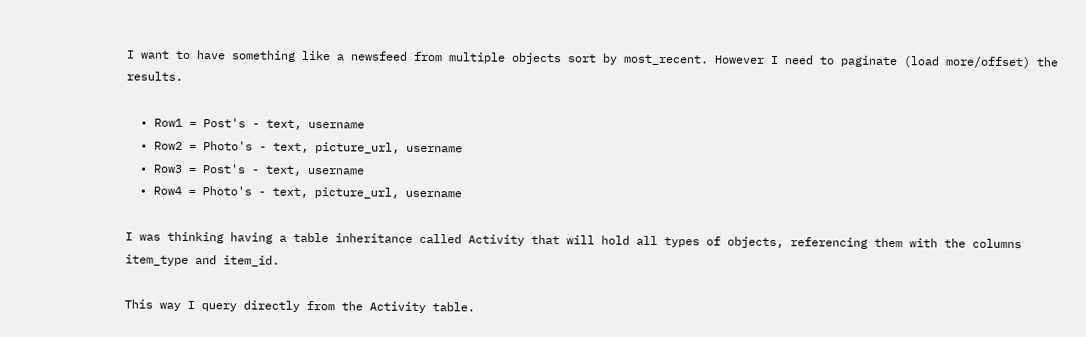I want to have something like a newsfeed from multiple objects sort by most_recent. However I need to paginate (load more/offset) the results.

  • Row1 = Post's - text, username
  • Row2 = Photo's - text, picture_url, username
  • Row3 = Post's - text, username
  • Row4 = Photo's - text, picture_url, username

I was thinking having a table inheritance called Activity that will hold all types of objects, referencing them with the columns item_type and item_id.

This way I query directly from the Activity table.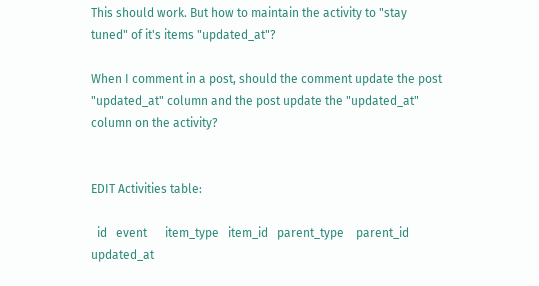This should work. But how to maintain the activity to "stay tuned" of it's items "updated_at"?

When I comment in a post, should the comment update the post "updated_at" column and the post update the "updated_at" column on the activity?


EDIT Activities table:

  id   event      item_type   item_id   parent_type    parent_id    updated_at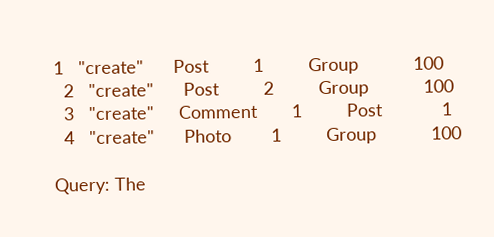1   "create"      Post         1         Group           100
  2   "create"      Post         2         Group           100
  3   "create"     Comment       1         Post            1
  4   "create"      Photo        1         Group           100

Query: The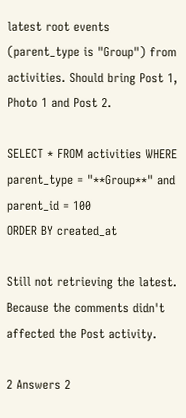latest root events (parent_type is "Group") from activities. Should bring Post 1, Photo 1 and Post 2.

SELECT * FROM activities WHERE
parent_type = "**Group**" and parent_id = 100
ORDER BY created_at

Still not retrieving the latest. Because the comments didn't affected the Post activity.

2 Answers 2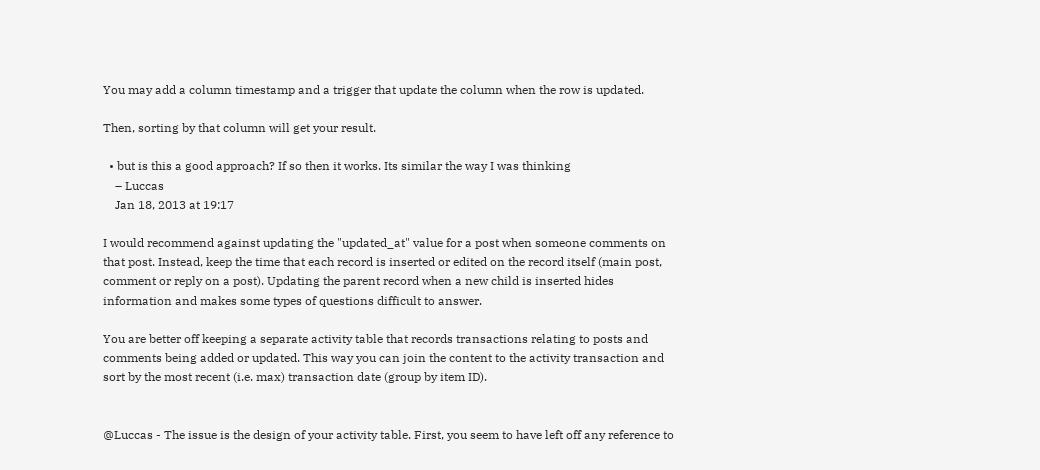You may add a column timestamp and a trigger that update the column when the row is updated.

Then, sorting by that column will get your result.

  • but is this a good approach? If so then it works. Its similar the way I was thinking
    – Luccas
    Jan 18, 2013 at 19:17

I would recommend against updating the "updated_at" value for a post when someone comments on that post. Instead, keep the time that each record is inserted or edited on the record itself (main post, comment or reply on a post). Updating the parent record when a new child is inserted hides information and makes some types of questions difficult to answer.

You are better off keeping a separate activity table that records transactions relating to posts and comments being added or updated. This way you can join the content to the activity transaction and sort by the most recent (i.e. max) transaction date (group by item ID).


@Luccas - The issue is the design of your activity table. First, you seem to have left off any reference to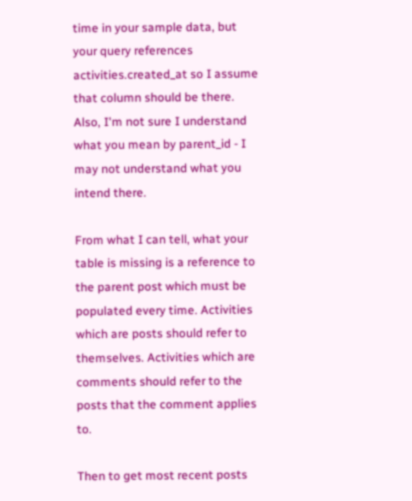time in your sample data, but your query references activities.created_at so I assume that column should be there. Also, I'm not sure I understand what you mean by parent_id - I may not understand what you intend there.

From what I can tell, what your table is missing is a reference to the parent post which must be populated every time. Activities which are posts should refer to themselves. Activities which are comments should refer to the posts that the comment applies to.

Then to get most recent posts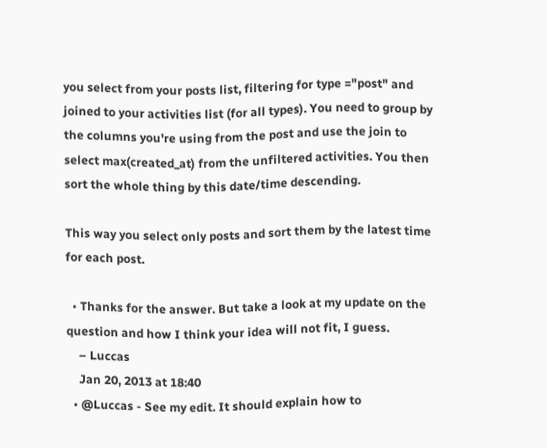you select from your posts list, filtering for type ="post" and joined to your activities list (for all types). You need to group by the columns you're using from the post and use the join to select max(created_at) from the unfiltered activities. You then sort the whole thing by this date/time descending.

This way you select only posts and sort them by the latest time for each post.

  • Thanks for the answer. But take a look at my update on the question and how I think your idea will not fit, I guess.
    – Luccas
    Jan 20, 2013 at 18:40
  • @Luccas - See my edit. It should explain how to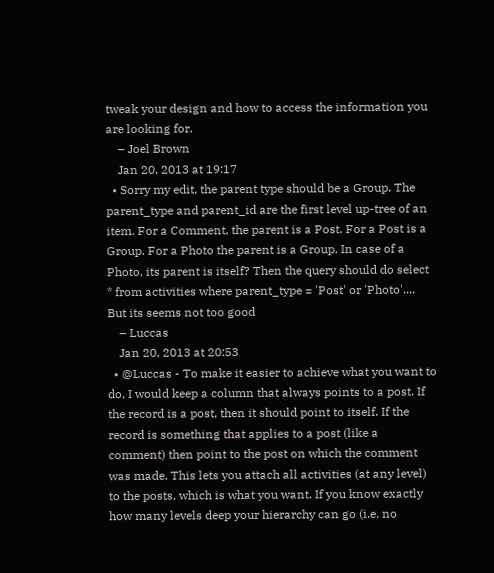tweak your design and how to access the information you are looking for.
    – Joel Brown
    Jan 20, 2013 at 19:17
  • Sorry my edit, the parent type should be a Group. The parent_type and parent_id are the first level up-tree of an item. For a Comment, the parent is a Post. For a Post is a Group. For a Photo the parent is a Group. In case of a Photo, its parent is itself? Then the query should do select * from activities where parent_type = 'Post' or 'Photo'.... But its seems not too good
    – Luccas
    Jan 20, 2013 at 20:53
  • @Luccas - To make it easier to achieve what you want to do, I would keep a column that always points to a post. If the record is a post, then it should point to itself. If the record is something that applies to a post (like a comment) then point to the post on which the comment was made. This lets you attach all activities (at any level) to the posts, which is what you want. If you know exactly how many levels deep your hierarchy can go (i.e. no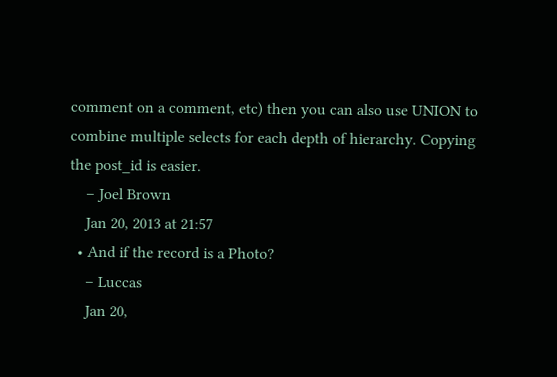comment on a comment, etc) then you can also use UNION to combine multiple selects for each depth of hierarchy. Copying the post_id is easier.
    – Joel Brown
    Jan 20, 2013 at 21:57
  • And if the record is a Photo?
    – Luccas
    Jan 20,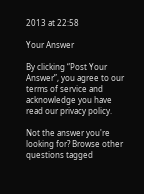2013 at 22:58

Your Answer

By clicking “Post Your Answer”, you agree to our terms of service and acknowledge you have read our privacy policy.

Not the answer you're looking for? Browse other questions tagged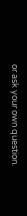or ask your own question.